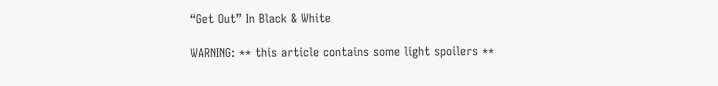“Get Out” In Black & White

WARNING: ** this article contains some light spoilers **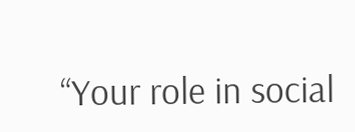“Your role in social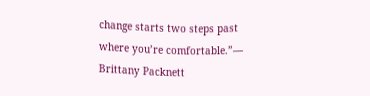change starts two steps past where you’re comfortable.”— Brittany Packnett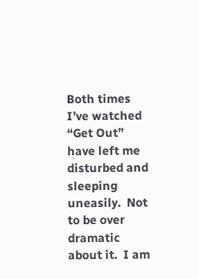Both times I’ve watched “Get Out” have left me disturbed and sleeping uneasily.  Not to be over dramatic about it.  I am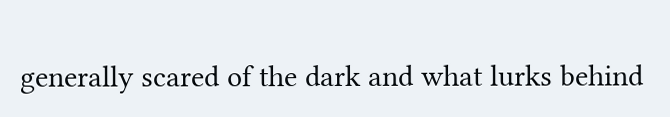generally scared of the dark and what lurks behind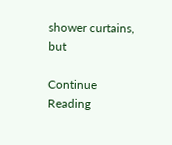shower curtains, but

Continue Reading